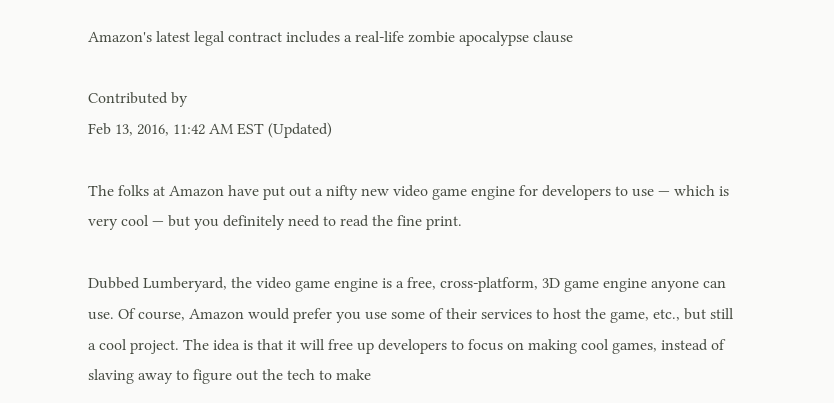Amazon's latest legal contract includes a real-life zombie apocalypse clause

Contributed by
Feb 13, 2016, 11:42 AM EST (Updated)

The folks at Amazon have put out a nifty new video game engine for developers to use — which is very cool — but you definitely need to read the fine print.

Dubbed Lumberyard, the video game engine is a free, cross-platform, 3D game engine anyone can use. Of course, Amazon would prefer you use some of their services to host the game, etc., but still a cool project. The idea is that it will free up developers to focus on making cool games, instead of slaving away to figure out the tech to make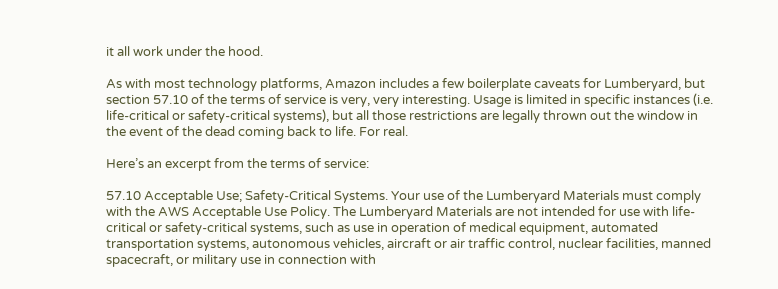it all work under the hood.

As with most technology platforms, Amazon includes a few boilerplate caveats for Lumberyard, but section 57.10 of the terms of service is very, very interesting. Usage is limited in specific instances (i.e. life-critical or safety-critical systems), but all those restrictions are legally thrown out the window in the event of the dead coming back to life. For real.

Here’s an excerpt from the terms of service:

57.10 Acceptable Use; Safety-Critical Systems. Your use of the Lumberyard Materials must comply with the AWS Acceptable Use Policy. The Lumberyard Materials are not intended for use with life-critical or safety-critical systems, such as use in operation of medical equipment, automated transportation systems, autonomous vehicles, aircraft or air traffic control, nuclear facilities, manned spacecraft, or military use in connection with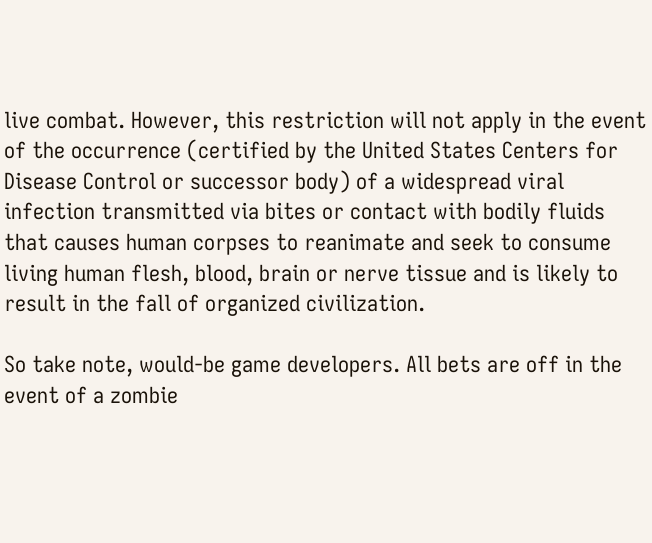live combat. However, this restriction will not apply in the event of the occurrence (certified by the United States Centers for Disease Control or successor body) of a widespread viral infection transmitted via bites or contact with bodily fluids that causes human corpses to reanimate and seek to consume living human flesh, blood, brain or nerve tissue and is likely to result in the fall of organized civilization.

So take note, would-be game developers. All bets are off in the event of a zombie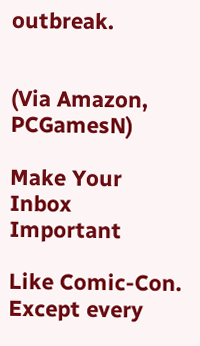outbreak.


(Via Amazon, PCGamesN)

Make Your Inbox Important

Like Comic-Con. Except every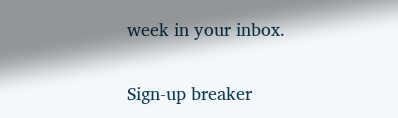week in your inbox.

Sign-up breaker